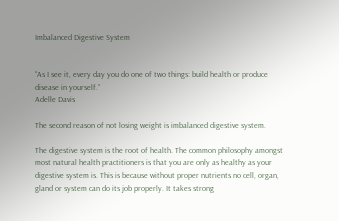Imbalanced Digestive System


“As I see it, every day you do one of two things: build health or produce disease in yourself.”
Adelle Davis

The second reason of not losing weight is imbalanced digestive system.

The digestive system is the root of health. The common philosophy amongst most natural health practitioners is that you are only as healthy as your digestive system is. This is because without proper nutrients no cell, organ, gland or system can do its job properly. It takes strong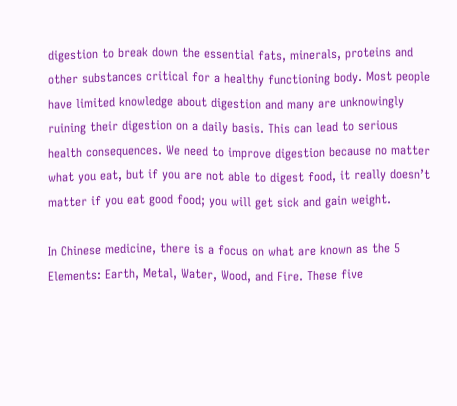digestion to break down the essential fats, minerals, proteins and other substances critical for a healthy functioning body. Most people have limited knowledge about digestion and many are unknowingly ruining their digestion on a daily basis. This can lead to serious health consequences. We need to improve digestion because no matter what you eat, but if you are not able to digest food, it really doesn’t matter if you eat good food; you will get sick and gain weight.

In Chinese medicine, there is a focus on what are known as the 5 Elements: Earth, Metal, Water, Wood, and Fire. These five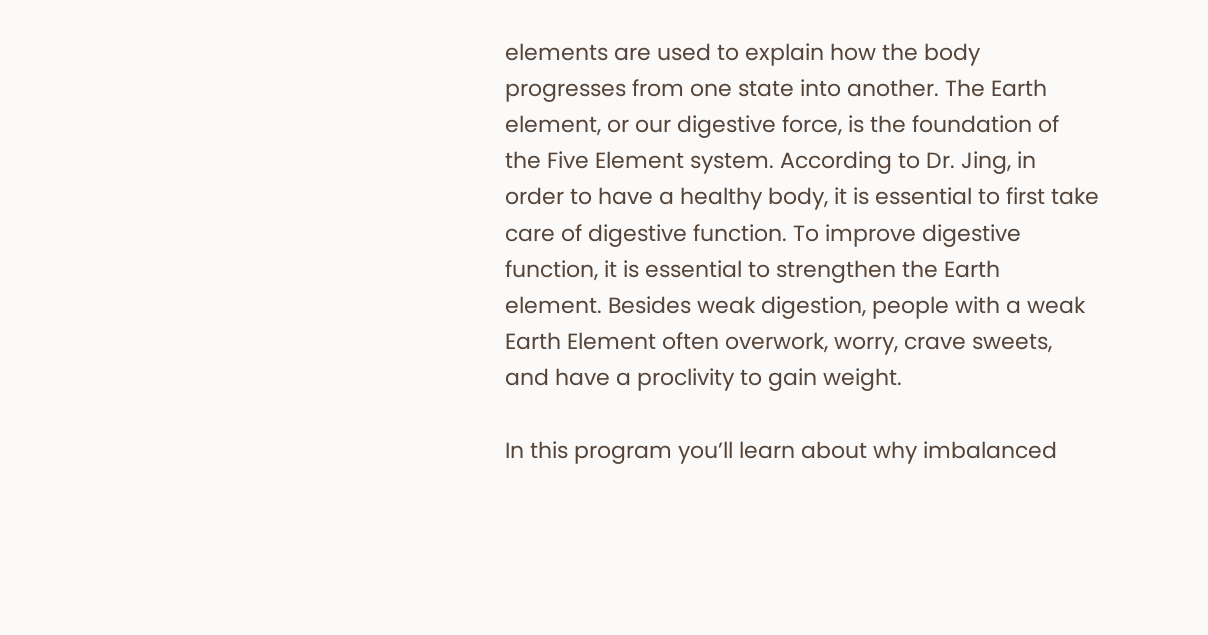elements are used to explain how the body progresses from one state into another. The Earth element, or our digestive force, is the foundation of the Five Element system. According to Dr. Jing, in order to have a healthy body, it is essential to first take care of digestive function. To improve digestive function, it is essential to strengthen the Earth element. Besides weak digestion, people with a weak Earth Element often overwork, worry, crave sweets, and have a proclivity to gain weight.

In this program you’ll learn about why imbalanced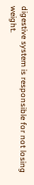digestive system is responsible for not losing weight.